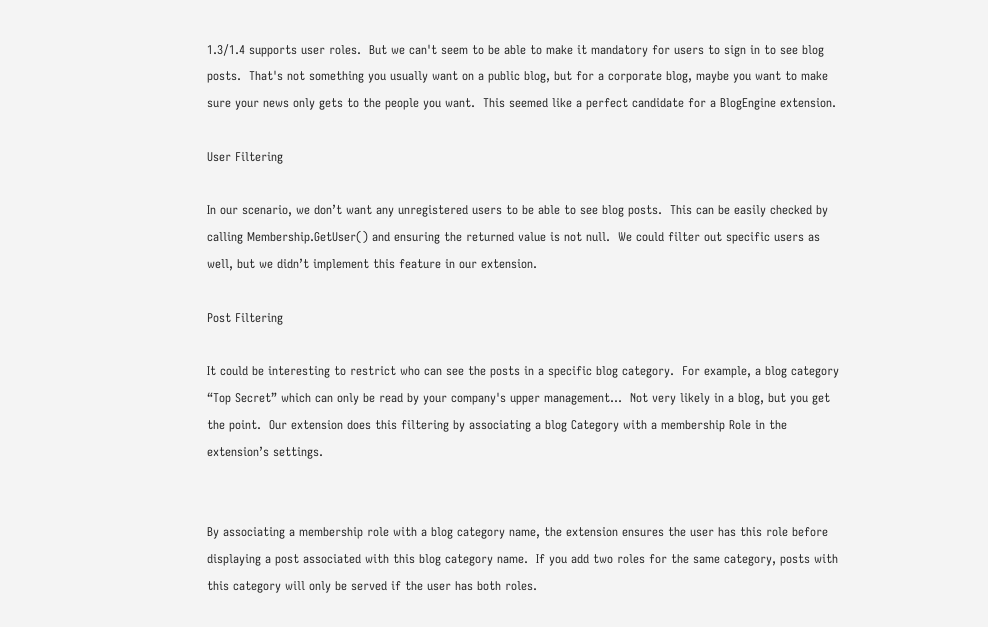1.3/1.4 supports user roles.  But we can't seem to be able to make it mandatory for users to sign in to see blog posts.  That's not something you usually want on a public blog, but for a corporate blog, maybe you want to make sure your news only gets to the people you want.  This seemed like a perfect candidate for a BlogEngine extension.

User Filtering

In our scenario, we don’t want any unregistered users to be able to see blog posts.  This can be easily checked by calling Membership.GetUser() and ensuring the returned value is not null.  We could filter out specific users as well, but we didn’t implement this feature in our extension.

Post Filtering

It could be interesting to restrict who can see the posts in a specific blog category.  For example, a blog category “Top Secret” which can only be read by your company's upper management…  Not very likely in a blog, but you get the point.  Our extension does this filtering by associating a blog Category with a membership Role in the extension’s settings.


By associating a membership role with a blog category name, the extension ensures the user has this role before displaying a post associated with this blog category name.  If you add two roles for the same category, posts with this category will only be served if the user has both roles.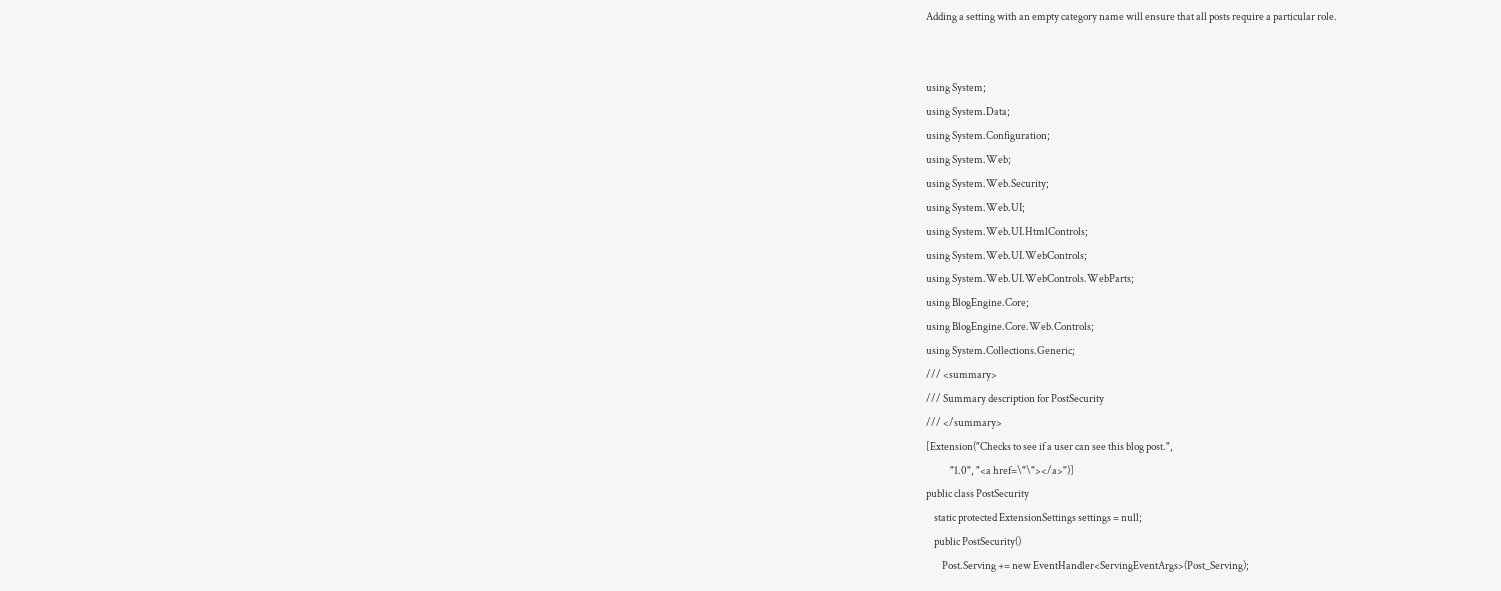Adding a setting with an empty category name will ensure that all posts require a particular role.


using System;
using System.Data;
using System.Configuration;
using System.Web;
using System.Web.Security;
using System.Web.UI;
using System.Web.UI.HtmlControls;
using System.Web.UI.WebControls;
using System.Web.UI.WebControls.WebParts;
using BlogEngine.Core;
using BlogEngine.Core.Web.Controls;
using System.Collections.Generic;
/// <summary>
/// Summary description for PostSecurity
/// </summary>
[Extension("Checks to see if a user can see this blog post.",
            "1.0", "<a href=\"\"></a>")]
public class PostSecurity
    static protected ExtensionSettings settings = null;
    public PostSecurity()
        Post.Serving += new EventHandler<ServingEventArgs>(Post_Serving);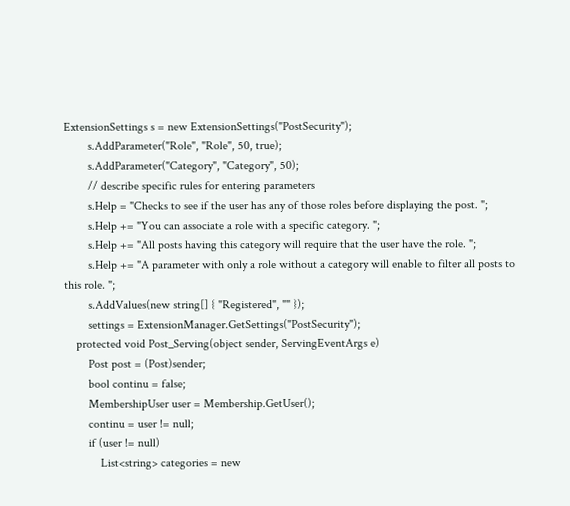ExtensionSettings s = new ExtensionSettings("PostSecurity");
        s.AddParameter("Role", "Role", 50, true);
        s.AddParameter("Category", "Category", 50);
        // describe specific rules for entering parameters
        s.Help = "Checks to see if the user has any of those roles before displaying the post. ";
        s.Help += "You can associate a role with a specific category. ";
        s.Help += "All posts having this category will require that the user have the role. ";
        s.Help += "A parameter with only a role without a category will enable to filter all posts to this role. ";
        s.AddValues(new string[] { "Registered", "" });
        settings = ExtensionManager.GetSettings("PostSecurity");
    protected void Post_Serving(object sender, ServingEventArgs e)
        Post post = (Post)sender;
        bool continu = false;
        MembershipUser user = Membership.GetUser();
        continu = user != null;
        if (user != null)
            List<string> categories = new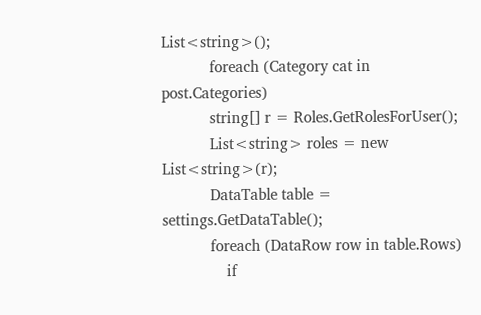List<string>();
            foreach (Category cat in post.Categories)
            string[] r = Roles.GetRolesForUser();
            List<string> roles = new List<string>(r);
            DataTable table = settings.GetDataTable();
            foreach (DataRow row in table.Rows)
                if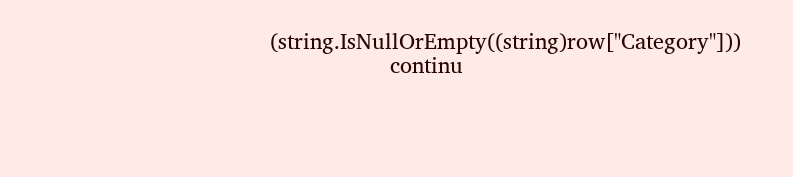(string.IsNullOrEmpty((string)row["Category"]))
                    continu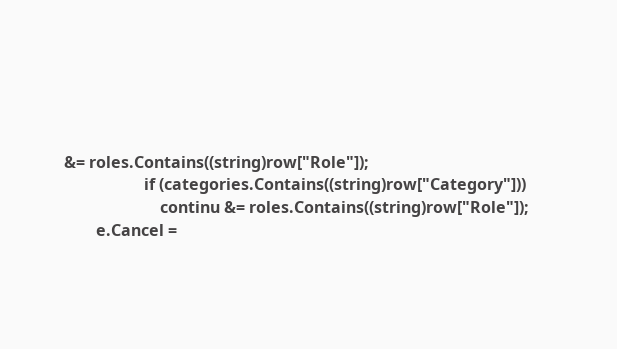&= roles.Contains((string)row["Role"]);
                    if (categories.Contains((string)row["Category"]))
                        continu &= roles.Contains((string)row["Role"]);
        e.Cancel =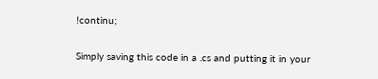!continu;


Simply saving this code in a .cs and putting it in your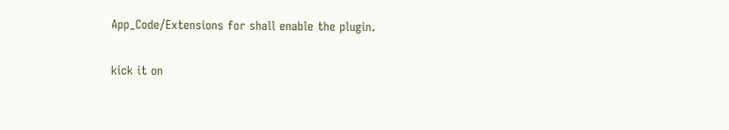App_Code/Extensions for shall enable the plugin.

kick it on